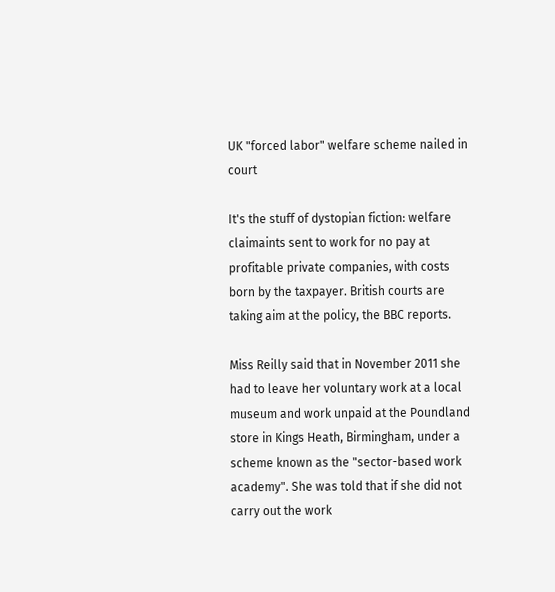UK "forced labor" welfare scheme nailed in court

It's the stuff of dystopian fiction: welfare claimaints sent to work for no pay at profitable private companies, with costs born by the taxpayer. British courts are taking aim at the policy, the BBC reports.

Miss Reilly said that in November 2011 she had to leave her voluntary work at a local museum and work unpaid at the Poundland store in Kings Heath, Birmingham, under a scheme known as the "sector-based work academy". She was told that if she did not carry out the work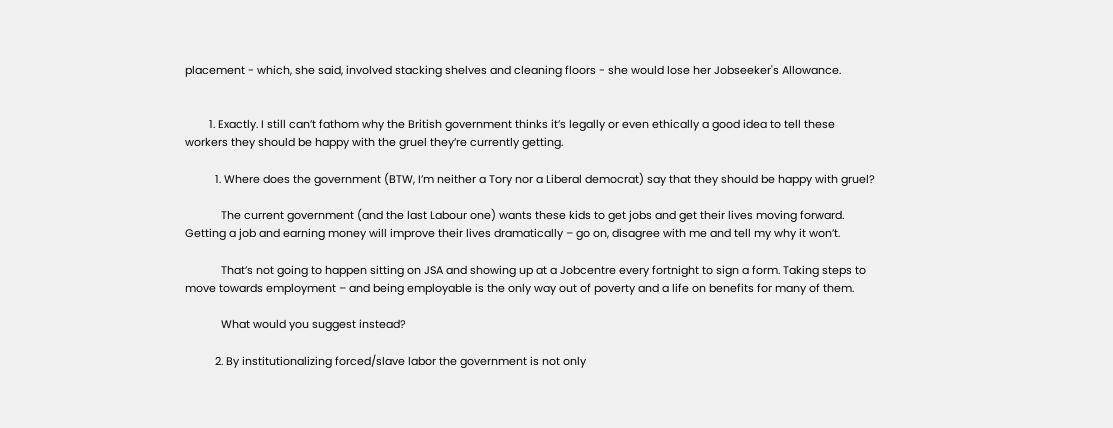placement - which, she said, involved stacking shelves and cleaning floors - she would lose her Jobseeker's Allowance.


        1. Exactly. I still can’t fathom why the British government thinks it’s legally or even ethically a good idea to tell these workers they should be happy with the gruel they’re currently getting.

          1. Where does the government (BTW, I’m neither a Tory nor a Liberal democrat) say that they should be happy with gruel?

            The current government (and the last Labour one) wants these kids to get jobs and get their lives moving forward. Getting a job and earning money will improve their lives dramatically – go on, disagree with me and tell my why it won’t.

            That’s not going to happen sitting on JSA and showing up at a Jobcentre every fortnight to sign a form. Taking steps to move towards employment – and being employable is the only way out of poverty and a life on benefits for many of them.

            What would you suggest instead?

          2. By institutionalizing forced/slave labor the government is not only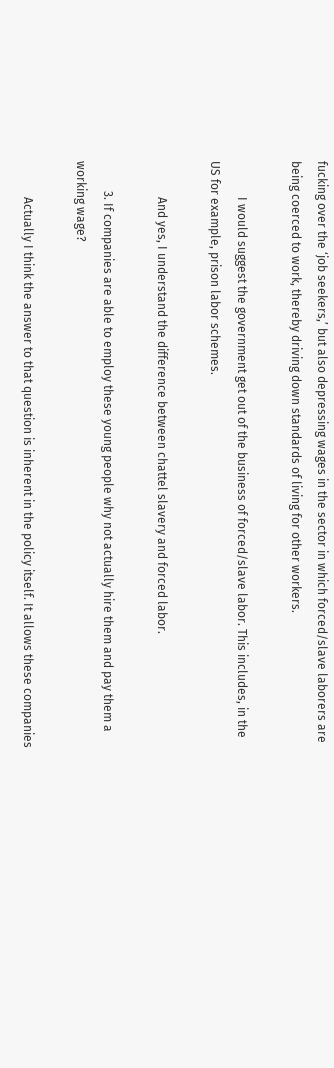fucking over the ‘job seekers,’ but also depressing wages in the sector in which forced/slave laborers are being coerced to work, thereby driving down standards of living for other workers.

            I would suggest the government get out of the business of forced/slave labor. This includes, in the US for example, prison labor schemes.

            And yes, I understand the difference between chattel slavery and forced labor.

          3. If companies are able to employ these young people why not actually hire them and pay them a working wage?

            Actually I think the answer to that question is inherent in the policy itself. It allows these companies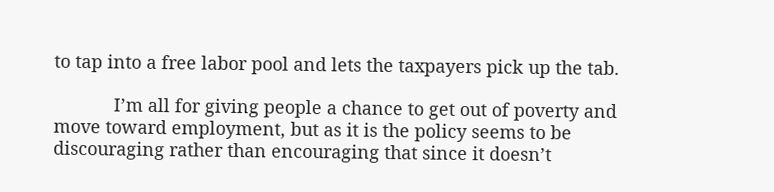to tap into a free labor pool and lets the taxpayers pick up the tab.

            I’m all for giving people a chance to get out of poverty and move toward employment, but as it is the policy seems to be discouraging rather than encouraging that since it doesn’t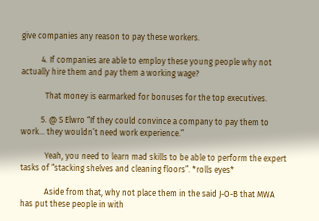give companies any reason to pay these workers.

          4. If companies are able to employ these young people why not actually hire them and pay them a working wage?

            That money is earmarked for bonuses for the top executives.

          5. @ S Elwro “If they could convince a company to pay them to work… they wouldn’t need work experience.”

            Yeah, you need to learn mad skills to be able to perform the expert tasks of “stacking shelves and cleaning floors”. *rolls eyes*

            Aside from that, why not place them in the said J-O-B that MWA has put these people in with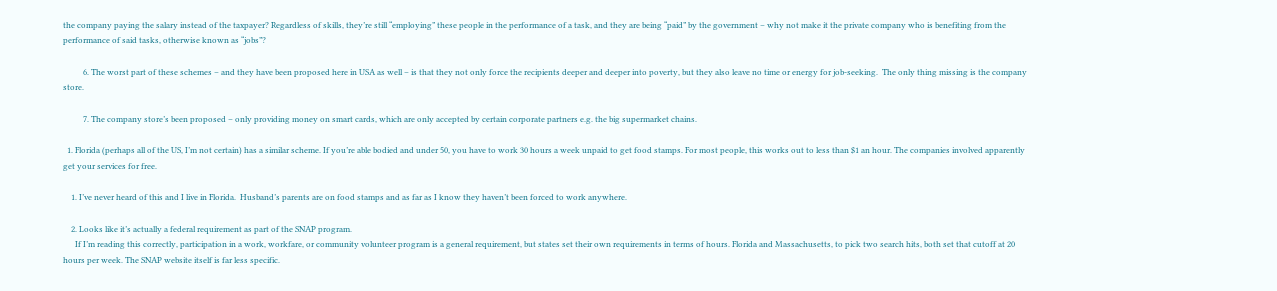the company paying the salary instead of the taxpayer? Regardless of skills, they’re still “employing” these people in the performance of a task, and they are being “paid” by the government – why not make it the private company who is benefiting from the performance of said tasks, otherwise known as “jobs”?

          6. The worst part of these schemes – and they have been proposed here in USA as well – is that they not only force the recipients deeper and deeper into poverty, but they also leave no time or energy for job-seeking.  The only thing missing is the company store.

          7. The company store’s been proposed – only providing money on smart cards, which are only accepted by certain corporate partners e.g. the big supermarket chains.

  1. Florida (perhaps all of the US, I’m not certain) has a similar scheme. If you’re able bodied and under 50, you have to work 30 hours a week unpaid to get food stamps. For most people, this works out to less than $1 an hour. The companies involved apparently get your services for free.

    1. I’ve never heard of this and I live in Florida.  Husband’s parents are on food stamps and as far as I know they haven’t been forced to work anywhere.

    2. Looks like it’s actually a federal requirement as part of the SNAP program.
      If I’m reading this correctly, participation in a work, workfare, or community volunteer program is a general requirement, but states set their own requirements in terms of hours. Florida and Massachusetts, to pick two search hits, both set that cutoff at 20 hours per week. The SNAP website itself is far less specific.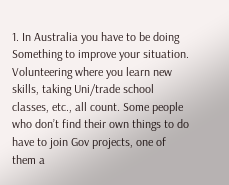1. In Australia you have to be doing Something to improve your situation. Volunteering where you learn new skills, taking Uni/trade school classes, etc., all count. Some people who don’t find their own things to do have to join Gov projects, one of them a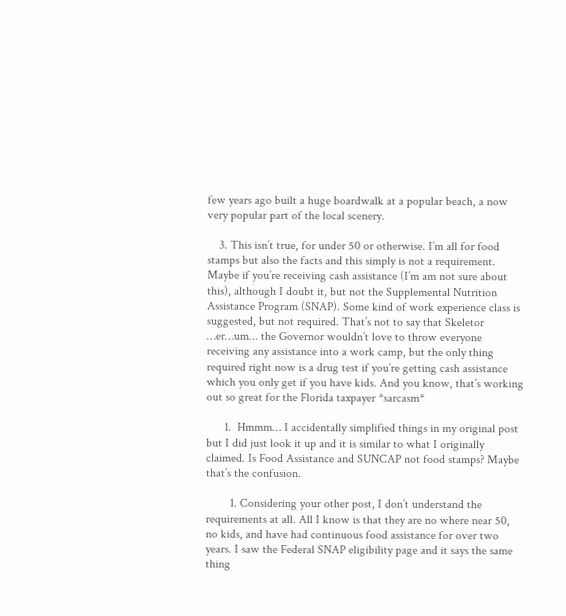few years ago built a huge boardwalk at a popular beach, a now very popular part of the local scenery.

    3. This isn’t true, for under 50 or otherwise. I’m all for food stamps but also the facts and this simply is not a requirement. Maybe if you’re receiving cash assistance (I’m am not sure about this), although I doubt it, but not the Supplemental Nutrition Assistance Program (SNAP). Some kind of work experience class is suggested, but not required. That’s not to say that Skeletor …er…um… the Governor wouldn’t love to throw everyone receiving any assistance into a work camp, but the only thing required right now is a drug test if you’re getting cash assistance which you only get if you have kids. And you know, that’s working out so great for the Florida taxpayer *sarcasm*

      1.  Hmmm… I accidentally simplified things in my original post but I did just look it up and it is similar to what I originally claimed. Is Food Assistance and SUNCAP not food stamps? Maybe that’s the confusion.

        1. Considering your other post, I don’t understand the requirements at all. All I know is that they are no where near 50, no kids, and have had continuous food assistance for over two years. I saw the Federal SNAP eligibility page and it says the same thing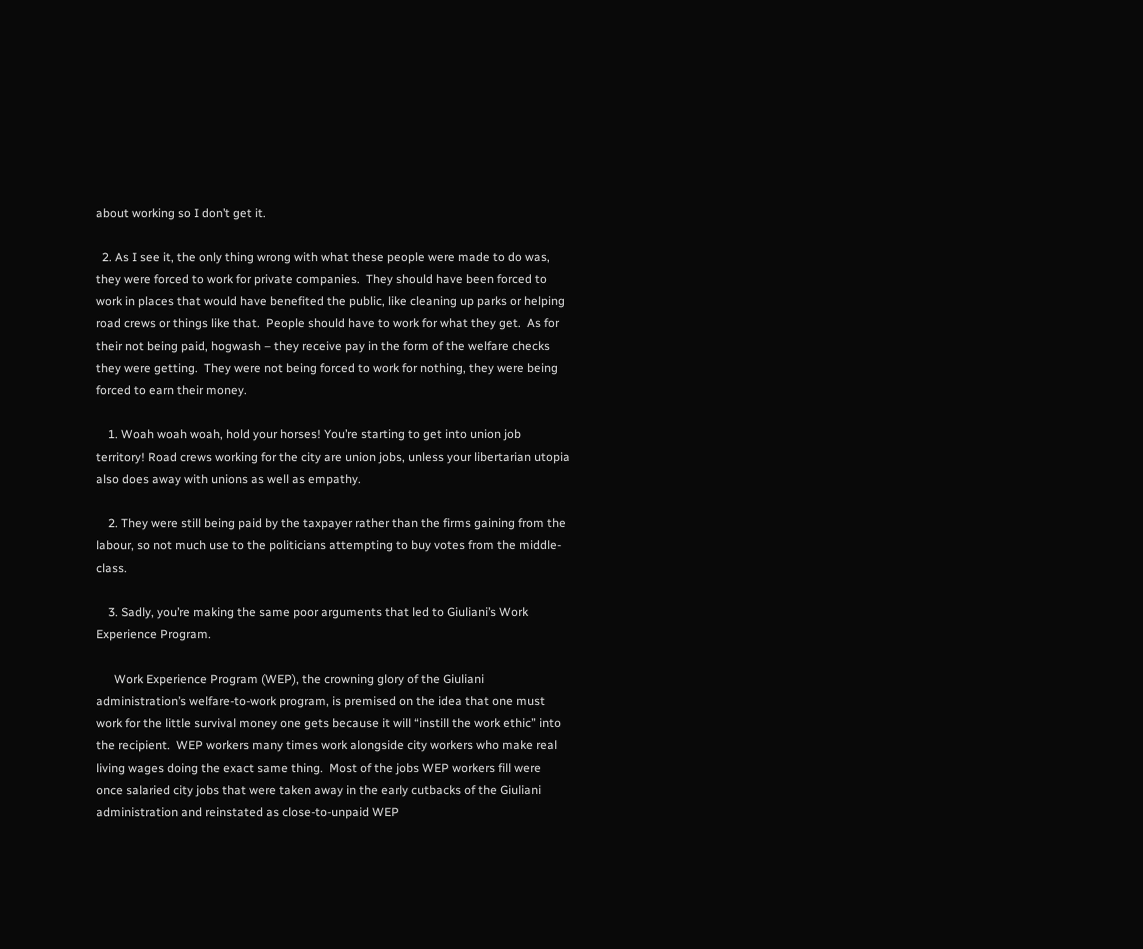about working so I don’t get it.

  2. As I see it, the only thing wrong with what these people were made to do was, they were forced to work for private companies.  They should have been forced to work in places that would have benefited the public, like cleaning up parks or helping road crews or things like that.  People should have to work for what they get.  As for their not being paid, hogwash – they receive pay in the form of the welfare checks they were getting.  They were not being forced to work for nothing, they were being forced to earn their money.

    1. Woah woah woah, hold your horses! You’re starting to get into union job territory! Road crews working for the city are union jobs, unless your libertarian utopia also does away with unions as well as empathy.

    2. They were still being paid by the taxpayer rather than the firms gaining from the labour, so not much use to the politicians attempting to buy votes from the middle-class.

    3. Sadly, you’re making the same poor arguments that led to Giuliani’s Work Experience Program.

      Work Experience Program (WEP), the crowning glory of the Giuliani administration’s welfare-to-work program, is premised on the idea that one must work for the little survival money one gets because it will “instill the work ethic” into the recipient.  WEP workers many times work alongside city workers who make real living wages doing the exact same thing.  Most of the jobs WEP workers fill were once salaried city jobs that were taken away in the early cutbacks of the Giuliani administration and reinstated as close-to-unpaid WEP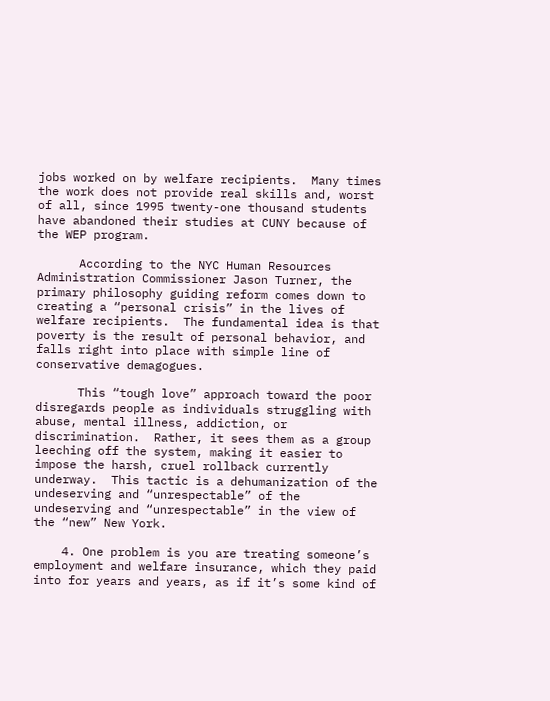jobs worked on by welfare recipients.  Many times the work does not provide real skills and, worst of all, since 1995 twenty-one thousand students have abandoned their studies at CUNY because of the WEP program.

      According to the NYC Human Resources Administration Commissioner Jason Turner, the primary philosophy guiding reform comes down to creating a “personal crisis” in the lives of welfare recipients.  The fundamental idea is that poverty is the result of personal behavior, and falls right into place with simple line of conservative demagogues.

      This “tough love” approach toward the poor disregards people as individuals struggling with abuse, mental illness, addiction, or discrimination.  Rather, it sees them as a group leeching off the system, making it easier to impose the harsh, cruel rollback currently underway.  This tactic is a dehumanization of the undeserving and “unrespectable” of the undeserving and “unrespectable” in the view of the “new” New York.

    4. One problem is you are treating someone’s employment and welfare insurance, which they paid into for years and years, as if it’s some kind of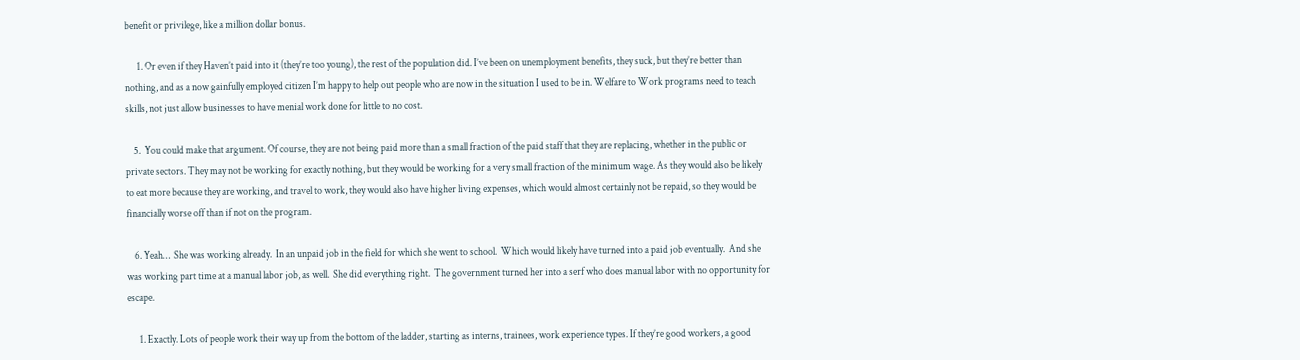benefit or privilege, like a million dollar bonus.

      1. Or even if they Haven’t paid into it (they’re too young), the rest of the population did. I’ve been on unemployment benefits, they suck, but they’re better than nothing, and as a now gainfully employed citizen I’m happy to help out people who are now in the situation I used to be in. Welfare to Work programs need to teach skills, not just allow businesses to have menial work done for little to no cost.

    5.  You could make that argument. Of course, they are not being paid more than a small fraction of the paid staff that they are replacing, whether in the public or private sectors. They may not be working for exactly nothing, but they would be working for a very small fraction of the minimum wage. As they would also be likely to eat more because they are working, and travel to work, they would also have higher living expenses, which would almost certainly not be repaid, so they would be financially worse off than if not on the program.

    6. Yeah…  She was working already.  In an unpaid job in the field for which she went to school.  Which would likely have turned into a paid job eventually.  And she was working part time at a manual labor job, as well.  She did everything right.  The government turned her into a serf who does manual labor with no opportunity for escape.

      1. Exactly. Lots of people work their way up from the bottom of the ladder, starting as interns, trainees, work experience types. If they’re good workers, a good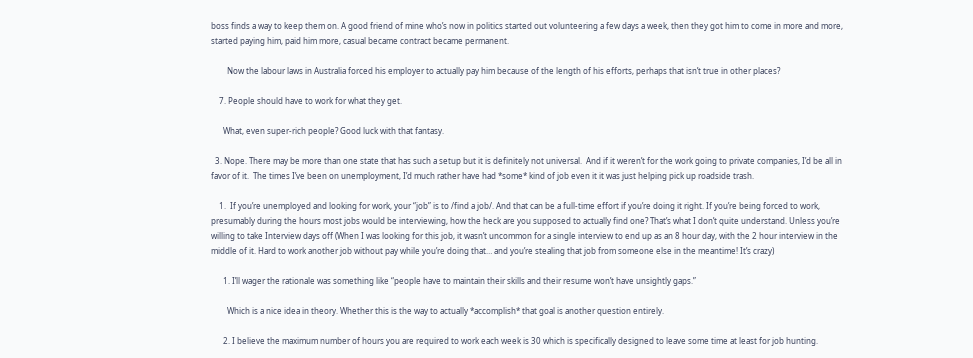boss finds a way to keep them on. A good friend of mine who’s now in politics started out volunteering a few days a week, then they got him to come in more and more, started paying him, paid him more, casual became contract became permanent.

        Now the labour laws in Australia forced his employer to actually pay him because of the length of his efforts, perhaps that isn’t true in other places?

    7. People should have to work for what they get.

      What, even super-rich people? Good luck with that fantasy.

  3. Nope. There may be more than one state that has such a setup but it is definitely not universal.  And if it weren’t for the work going to private companies, I’d be all in favor of it.  The times I’ve been on unemployment, I’d much rather have had *some* kind of job even it it was just helping pick up roadside trash.

    1.  If you’re unemployed and looking for work, your “job” is to /find a job/. And that can be a full-time effort if you’re doing it right. If you’re being forced to work, presumably during the hours most jobs would be interviewing, how the heck are you supposed to actually find one? That’s what I don’t quite understand. Unless you’re willing to take Interview days off (When I was looking for this job, it wasn’t uncommon for a single interview to end up as an 8 hour day, with the 2 hour interview in the middle of it. Hard to work another job without pay while you’re doing that… and you’re stealing that job from someone else in the meantime! It’s crazy)

      1. I’ll wager the rationale was something like “people have to maintain their skills and their resume won’t have unsightly gaps.”

        Which is a nice idea in theory. Whether this is the way to actually *accomplish* that goal is another question entirely.

      2. I believe the maximum number of hours you are required to work each week is 30 which is specifically designed to leave some time at least for job hunting.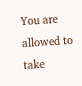You are allowed to take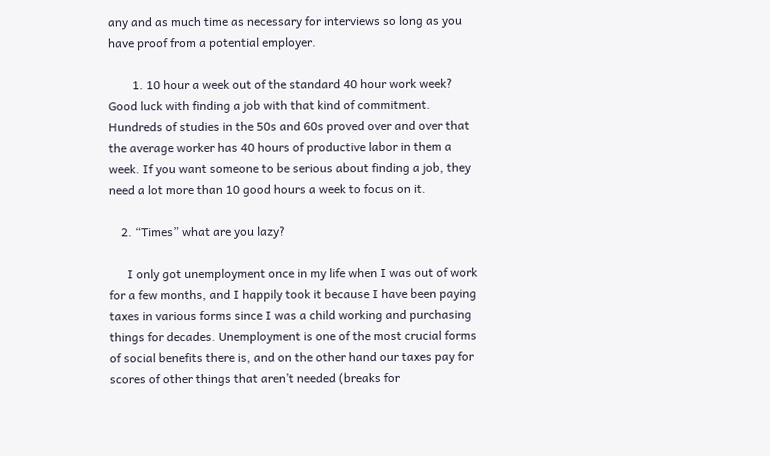any and as much time as necessary for interviews so long as you have proof from a potential employer.

        1. 10 hour a week out of the standard 40 hour work week? Good luck with finding a job with that kind of commitment. Hundreds of studies in the 50s and 60s proved over and over that the average worker has 40 hours of productive labor in them a week. If you want someone to be serious about finding a job, they need a lot more than 10 good hours a week to focus on it.

    2. “Times” what are you lazy?

      I only got unemployment once in my life when I was out of work for a few months, and I happily took it because I have been paying taxes in various forms since I was a child working and purchasing things for decades. Unemployment is one of the most crucial forms of social benefits there is, and on the other hand our taxes pay for scores of other things that aren’t needed (breaks for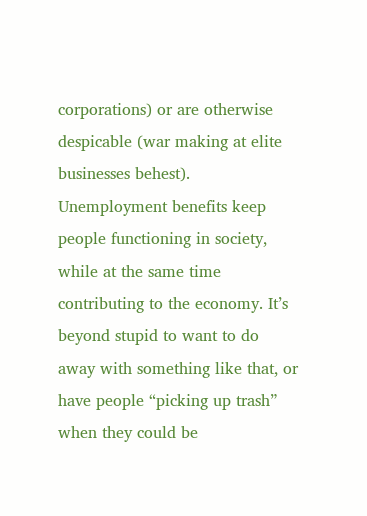corporations) or are otherwise despicable (war making at elite businesses behest). Unemployment benefits keep people functioning in society, while at the same time contributing to the economy. It’s beyond stupid to want to do away with something like that, or have people “picking up trash” when they could be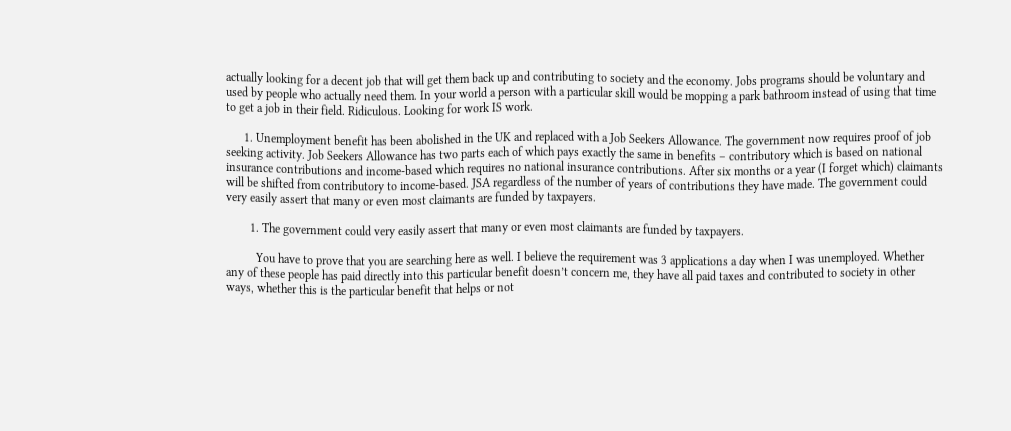actually looking for a decent job that will get them back up and contributing to society and the economy. Jobs programs should be voluntary and used by people who actually need them. In your world a person with a particular skill would be mopping a park bathroom instead of using that time to get a job in their field. Ridiculous. Looking for work IS work.

      1. Unemployment benefit has been abolished in the UK and replaced with a Job Seekers Allowance. The government now requires proof of job seeking activity. Job Seekers Allowance has two parts each of which pays exactly the same in benefits – contributory which is based on national insurance contributions and income-based which requires no national insurance contributions. After six months or a year (I forget which) claimants will be shifted from contributory to income-based. JSA regardless of the number of years of contributions they have made. The government could very easily assert that many or even most claimants are funded by taxpayers.

        1. The government could very easily assert that many or even most claimants are funded by taxpayers.

          You have to prove that you are searching here as well. I believe the requirement was 3 applications a day when I was unemployed. Whether any of these people has paid directly into this particular benefit doesn’t concern me, they have all paid taxes and contributed to society in other ways, whether this is the particular benefit that helps or not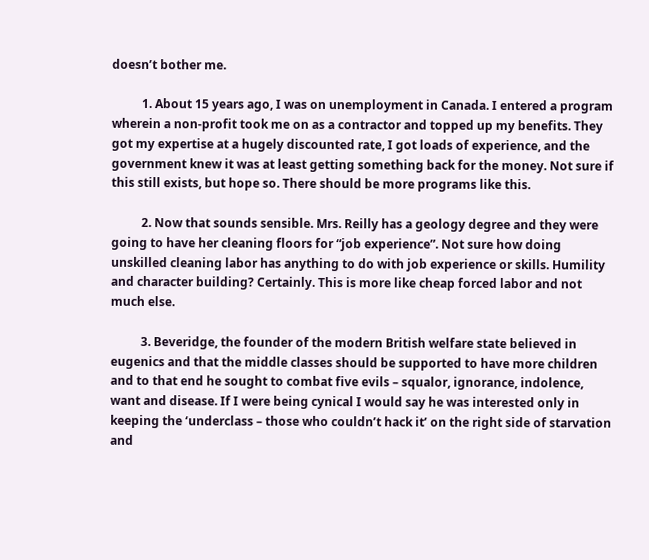doesn’t bother me.

          1. About 15 years ago, I was on unemployment in Canada. I entered a program wherein a non-profit took me on as a contractor and topped up my benefits. They got my expertise at a hugely discounted rate, I got loads of experience, and the government knew it was at least getting something back for the money. Not sure if this still exists, but hope so. There should be more programs like this.

          2. Now that sounds sensible. Mrs. Reilly has a geology degree and they were going to have her cleaning floors for “job experience”. Not sure how doing unskilled cleaning labor has anything to do with job experience or skills. Humility and character building? Certainly. This is more like cheap forced labor and not much else.

          3. Beveridge, the founder of the modern British welfare state believed in eugenics and that the middle classes should be supported to have more children and to that end he sought to combat five evils – squalor, ignorance, indolence, want and disease. If I were being cynical I would say he was interested only in keeping the ‘underclass – those who couldn’t hack it’ on the right side of starvation and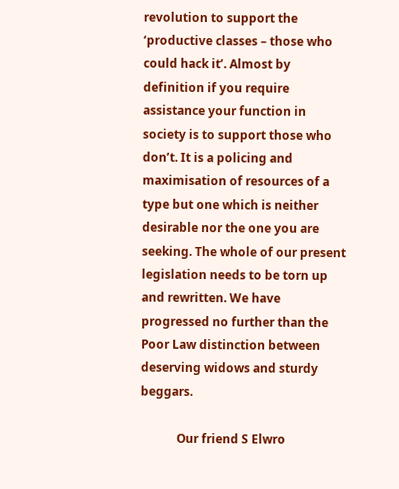revolution to support the ‘productive classes – those who could hack it’. Almost by definition if you require assistance your function in society is to support those who don’t. It is a policing and maximisation of resources of a type but one which is neither desirable nor the one you are seeking. The whole of our present legislation needs to be torn up and rewritten. We have progressed no further than the Poor Law distinction between deserving widows and sturdy beggars.

            Our friend S Elwro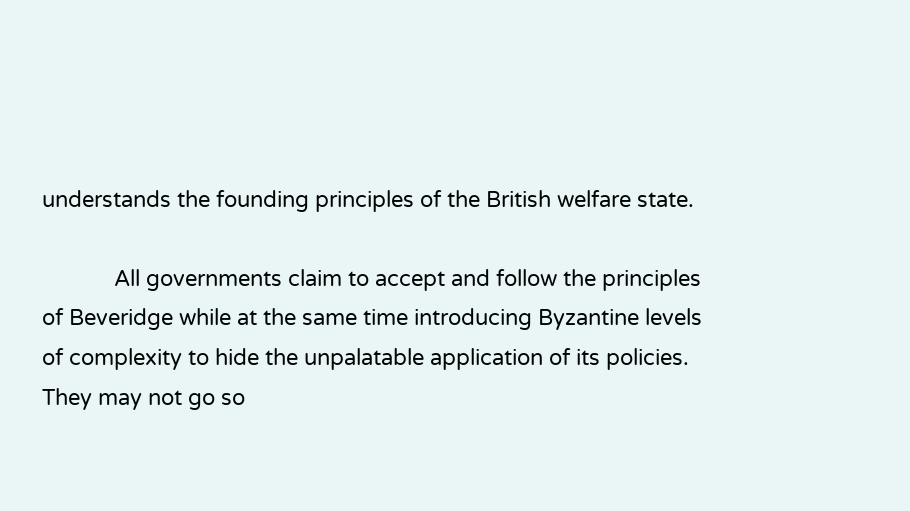understands the founding principles of the British welfare state.

            All governments claim to accept and follow the principles of Beveridge while at the same time introducing Byzantine levels of complexity to hide the unpalatable application of its policies. They may not go so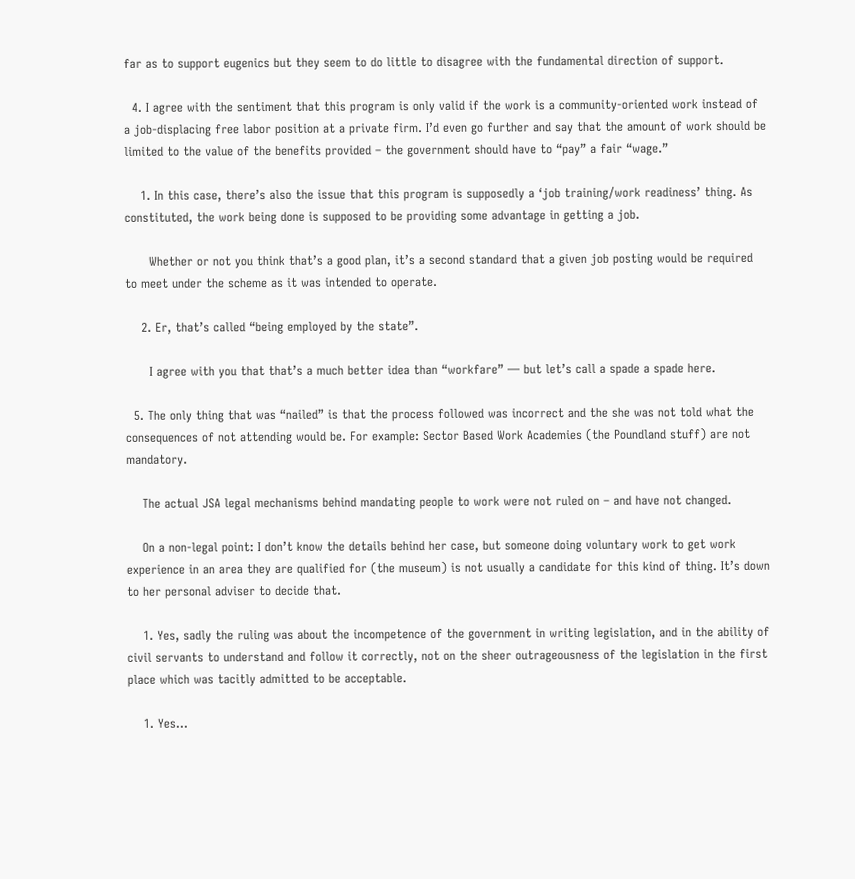far as to support eugenics but they seem to do little to disagree with the fundamental direction of support.

  4. I agree with the sentiment that this program is only valid if the work is a community-oriented work instead of a job-displacing free labor position at a private firm. I’d even go further and say that the amount of work should be limited to the value of the benefits provided – the government should have to “pay” a fair “wage.”

    1. In this case, there’s also the issue that this program is supposedly a ‘job training/work readiness’ thing. As constituted, the work being done is supposed to be providing some advantage in getting a job.

      Whether or not you think that’s a good plan, it’s a second standard that a given job posting would be required to meet under the scheme as it was intended to operate.

    2. Er, that’s called “being employed by the state”.

      I agree with you that that’s a much better idea than “workfare” — but let’s call a spade a spade here.

  5. The only thing that was “nailed” is that the process followed was incorrect and the she was not told what the consequences of not attending would be. For example: Sector Based Work Academies (the Poundland stuff) are not mandatory.

    The actual JSA legal mechanisms behind mandating people to work were not ruled on – and have not changed.

    On a non-legal point: I don’t know the details behind her case, but someone doing voluntary work to get work experience in an area they are qualified for (the museum) is not usually a candidate for this kind of thing. It’s down to her personal adviser to decide that.

    1. Yes, sadly the ruling was about the incompetence of the government in writing legislation, and in the ability of civil servants to understand and follow it correctly, not on the sheer outrageousness of the legislation in the first place which was tacitly admitted to be acceptable.

    1. Yes…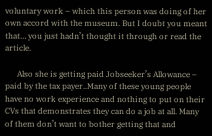voluntary work – which this person was doing of her own accord with the museum. But I doubt you meant that… you just hadn’t thought it through or read the article.

      Also she is getting paid Jobseeker’s Allowance – paid by the tax payer..Many of these young people have no work experience and nothing to put on their CVs that demonstrates they can do a job at all. Many of them don’t want to bother getting that and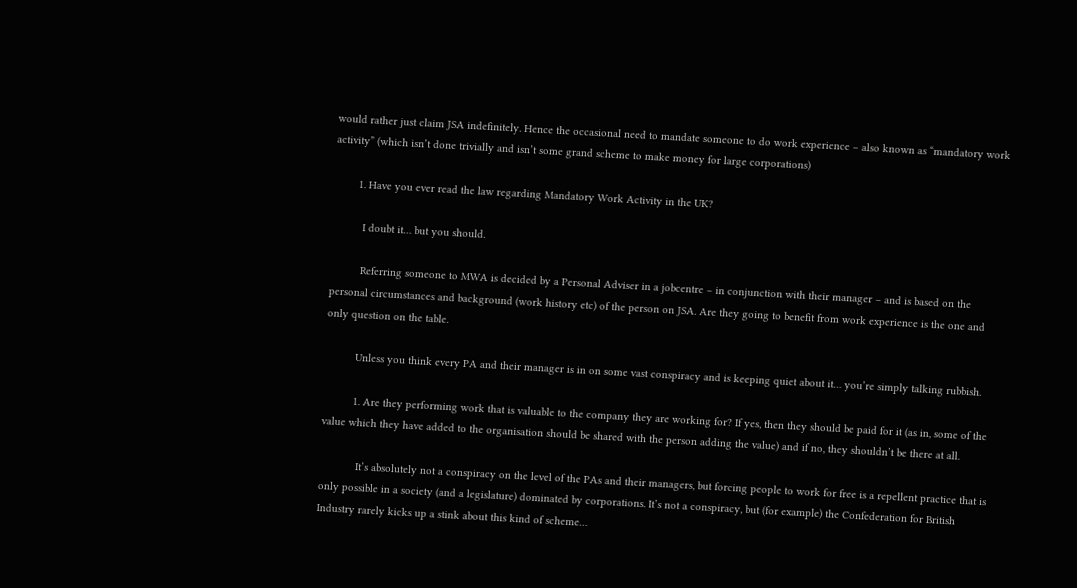would rather just claim JSA indefinitely. Hence the occasional need to mandate someone to do work experience – also known as “mandatory work activity” (which isn’t done trivially and isn’t some grand scheme to make money for large corporations)

        1. Have you ever read the law regarding Mandatory Work Activity in the UK?

          I doubt it… but you should.

          Referring someone to MWA is decided by a Personal Adviser in a jobcentre – in conjunction with their manager – and is based on the personal circumstances and background (work history etc) of the person on JSA. Are they going to benefit from work experience is the one and only question on the table.

          Unless you think every PA and their manager is in on some vast conspiracy and is keeping quiet about it… you’re simply talking rubbish.

          1. Are they performing work that is valuable to the company they are working for? If yes, then they should be paid for it (as in, some of the value which they have added to the organisation should be shared with the person adding the value) and if no, they shouldn’t be there at all.

            It’s absolutely not a conspiracy on the level of the PAs and their managers, but forcing people to work for free is a repellent practice that is only possible in a society (and a legislature) dominated by corporations. It’s not a conspiracy, but (for example) the Confederation for British Industry rarely kicks up a stink about this kind of scheme…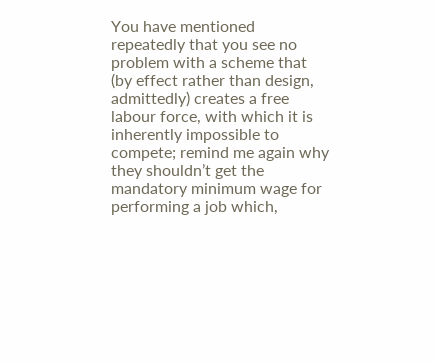You have mentioned repeatedly that you see no problem with a scheme that (by effect rather than design, admittedly) creates a free labour force, with which it is inherently impossible to compete; remind me again why they shouldn’t get the mandatory minimum wage for performing a job which,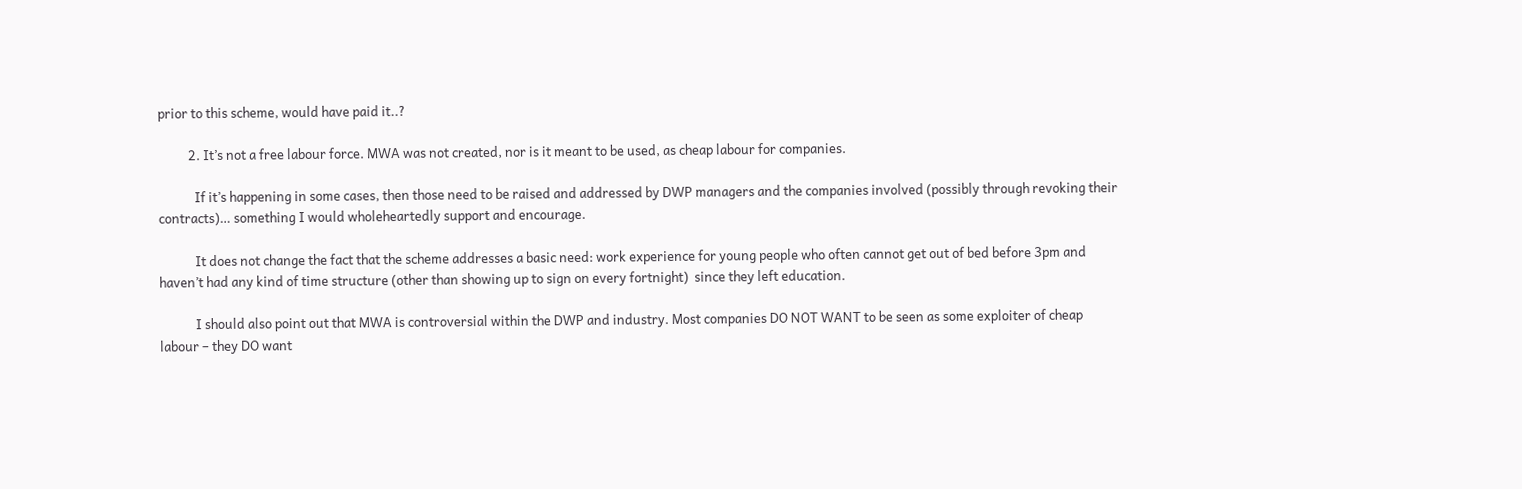prior to this scheme, would have paid it..?

          2. It’s not a free labour force. MWA was not created, nor is it meant to be used, as cheap labour for companies.

            If it’s happening in some cases, then those need to be raised and addressed by DWP managers and the companies involved (possibly through revoking their contracts)… something I would wholeheartedly support and encourage.

            It does not change the fact that the scheme addresses a basic need: work experience for young people who often cannot get out of bed before 3pm and haven’t had any kind of time structure (other than showing up to sign on every fortnight)  since they left education.

            I should also point out that MWA is controversial within the DWP and industry. Most companies DO NOT WANT to be seen as some exploiter of cheap labour – they DO want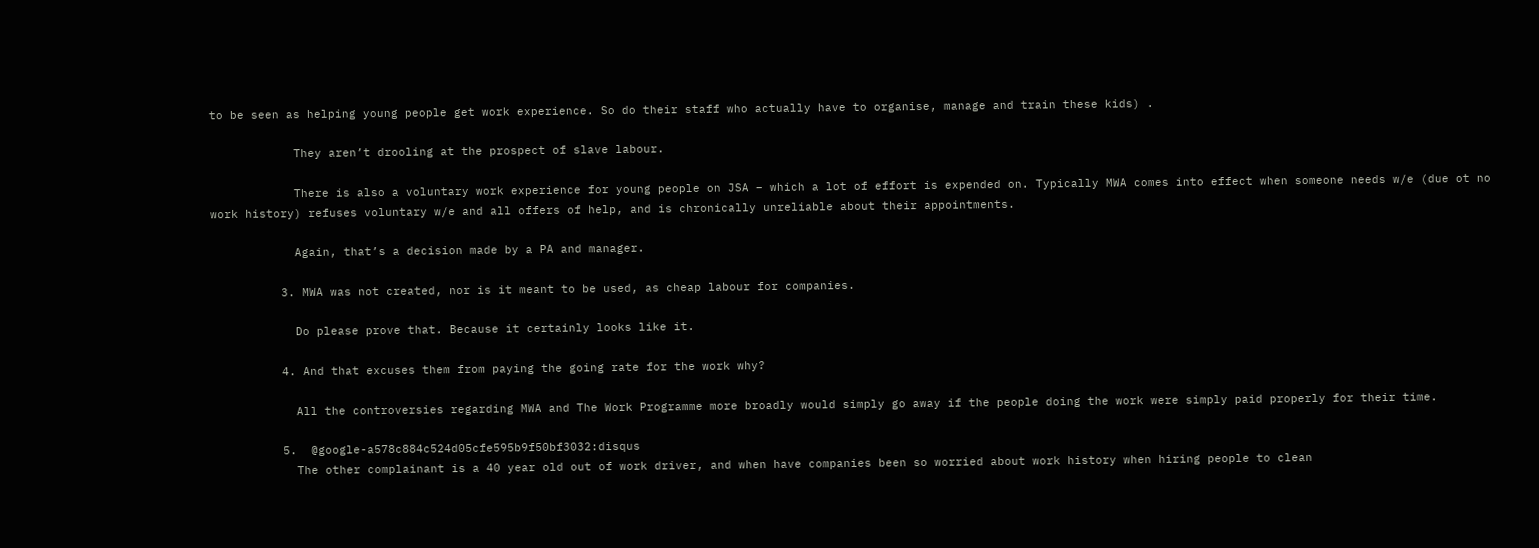to be seen as helping young people get work experience. So do their staff who actually have to organise, manage and train these kids) .

            They aren’t drooling at the prospect of slave labour.

            There is also a voluntary work experience for young people on JSA – which a lot of effort is expended on. Typically MWA comes into effect when someone needs w/e (due ot no work history) refuses voluntary w/e and all offers of help, and is chronically unreliable about their appointments.

            Again, that’s a decision made by a PA and manager.

          3. MWA was not created, nor is it meant to be used, as cheap labour for companies.

            Do please prove that. Because it certainly looks like it.

          4. And that excuses them from paying the going rate for the work why?

            All the controversies regarding MWA and The Work Programme more broadly would simply go away if the people doing the work were simply paid properly for their time.

          5.  @google-a578c884c524d05cfe595b9f50bf3032:disqus
            The other complainant is a 40 year old out of work driver, and when have companies been so worried about work history when hiring people to clean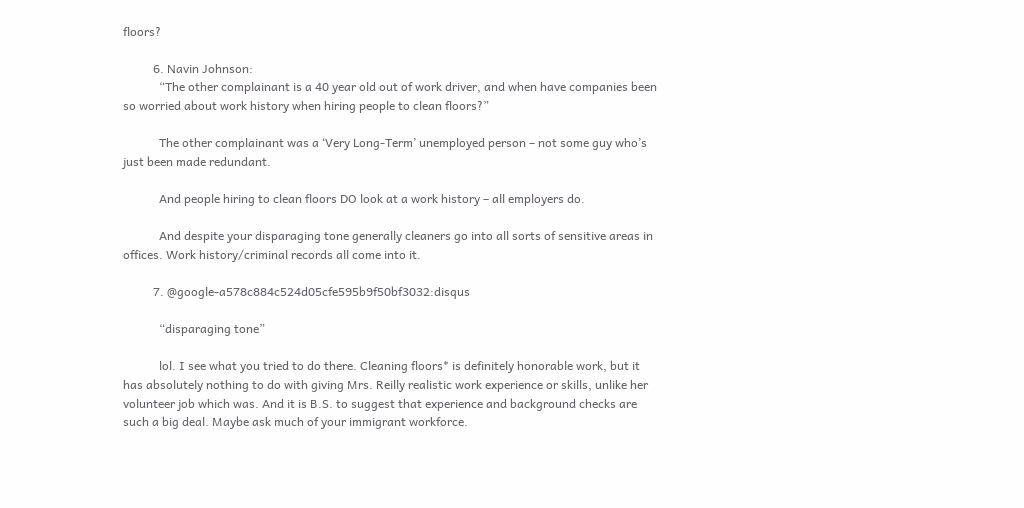floors?

          6. Navin Johnson:
            “The other complainant is a 40 year old out of work driver, and when have companies been so worried about work history when hiring people to clean floors?”

            The other complainant was a ‘Very Long-Term’ unemployed person – not some guy who’s just been made redundant.

            And people hiring to clean floors DO look at a work history – all employers do.

            And despite your disparaging tone generally cleaners go into all sorts of sensitive areas in offices. Work history/criminal records all come into it.

          7. @google-a578c884c524d05cfe595b9f50bf3032:disqus

            “disparaging tone”

            lol. I see what you tried to do there. Cleaning floors* is definitely honorable work, but it has absolutely nothing to do with giving Mrs. Reilly realistic work experience or skills, unlike her volunteer job which was. And it is B.S. to suggest that experience and background checks are such a big deal. Maybe ask much of your immigrant workforce.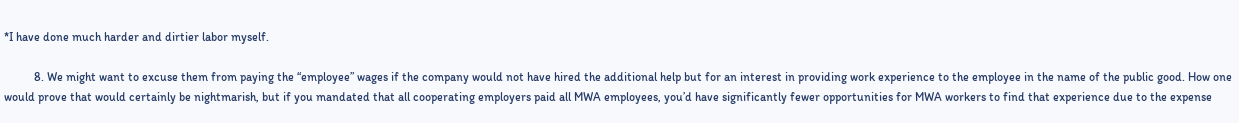*I have done much harder and dirtier labor myself.

          8. We might want to excuse them from paying the “employee” wages if the company would not have hired the additional help but for an interest in providing work experience to the employee in the name of the public good. How one would prove that would certainly be nightmarish, but if you mandated that all cooperating employers paid all MWA employees, you’d have significantly fewer opportunities for MWA workers to find that experience due to the expense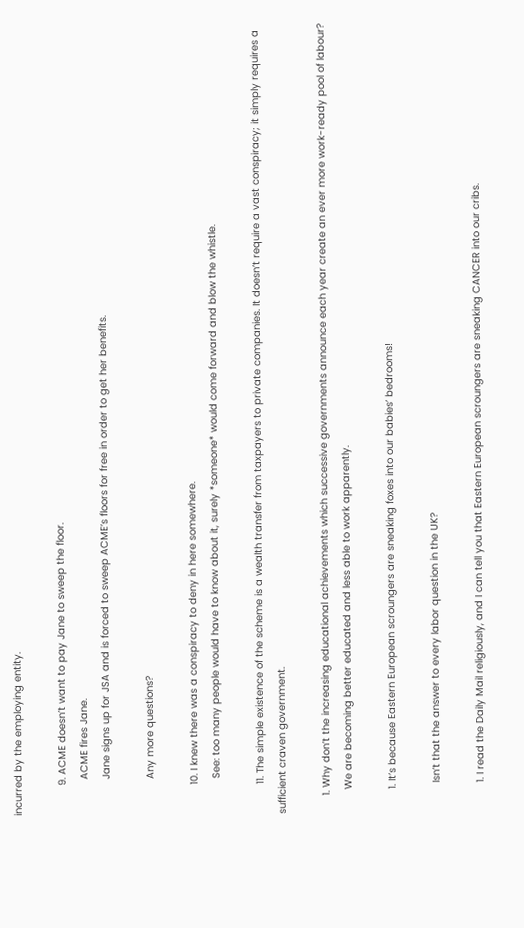incurred by the employing entity.

          9. ACME doesn’t want to pay Jane to sweep the floor.
            ACME fires Jane.
            Jane signs up for JSA and is forced to sweep ACME’s floors for free in order to get her benefits.

            Any more questions?

          10. I knew there was a conspiracy to deny in here somewhere.
            See: too many people would have to know about it, surely *someone* would come forward and blow the whistle.

          11. The simple existence of the scheme is a wealth transfer from taxpayers to private companies. It doesn’t require a vast conspiracy; it simply requires a sufficient craven government.

      1. Why don’t the increasing educational achievements which successive governments announce each year create an ever more work-ready pool of labour?
        We are becoming better educated and less able to work apparently.

        1. It’s because Eastern European scroungers are sneaking foxes into our babies’ bedrooms!

          Isn’t that the answer to every labor question in the UK?

          1. I read the Daily Mail religiously, and I can tell you that Eastern European scroungers are sneaking CANCER into our cribs.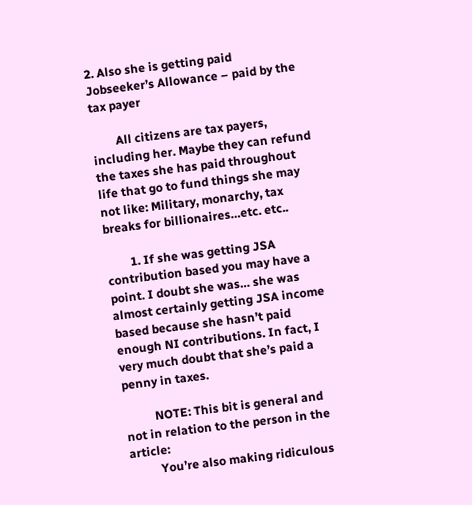2. Also she is getting paid Jobseeker’s Allowance – paid by the tax payer

        All citizens are tax payers, including her. Maybe they can refund the taxes she has paid throughout life that go to fund things she may not like: Military, monarchy, tax breaks for billionaires…etc. etc..

        1. If she was getting JSA contribution based you may have a point. I doubt she was… she was almost certainly getting JSA income based because she hasn’t paid enough NI contributions. In fact, I very much doubt that she’s paid a penny in taxes.

          NOTE: This bit is general and not in relation to the person in the article:
          You’re also making ridiculous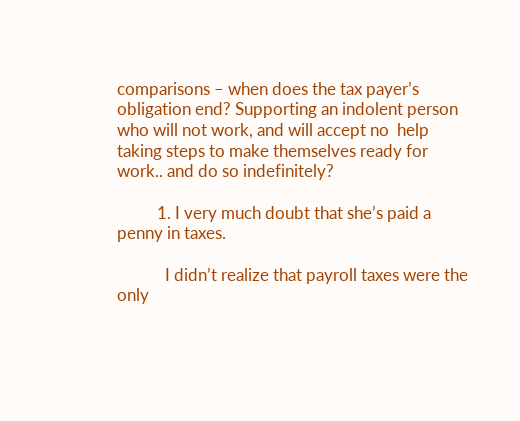comparisons – when does the tax payer’s obligation end? Supporting an indolent person who will not work, and will accept no  help taking steps to make themselves ready for work.. and do so indefinitely?

          1. I very much doubt that she’s paid a penny in taxes.

            I didn’t realize that payroll taxes were the only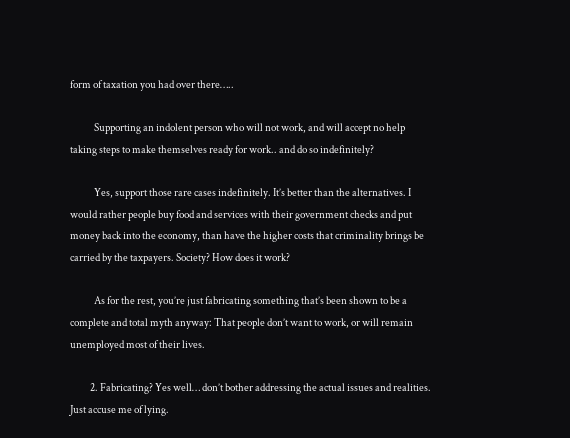form of taxation you had over there…..

            Supporting an indolent person who will not work, and will accept no help taking steps to make themselves ready for work.. and do so indefinitely?

            Yes, support those rare cases indefinitely. It’s better than the alternatives. I would rather people buy food and services with their government checks and put money back into the economy, than have the higher costs that criminality brings be carried by the taxpayers. Society? How does it work?

            As for the rest, you’re just fabricating something that’s been shown to be a complete and total myth anyway: That people don’t want to work, or will remain unemployed most of their lives.

          2. Fabricating? Yes well… don’t bother addressing the actual issues and realities. Just accuse me of lying.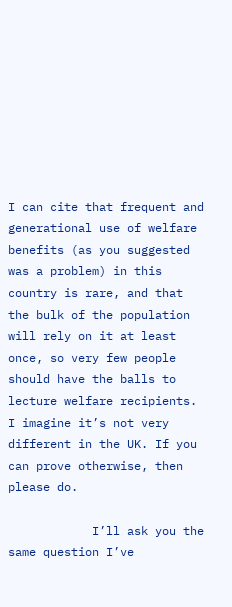I can cite that frequent and generational use of welfare benefits (as you suggested was a problem) in this country is rare, and that the bulk of the population will rely on it at least once, so very few people should have the balls to lecture welfare recipients. I imagine it’s not very different in the UK. If you can prove otherwise, then please do.

            I’ll ask you the same question I’ve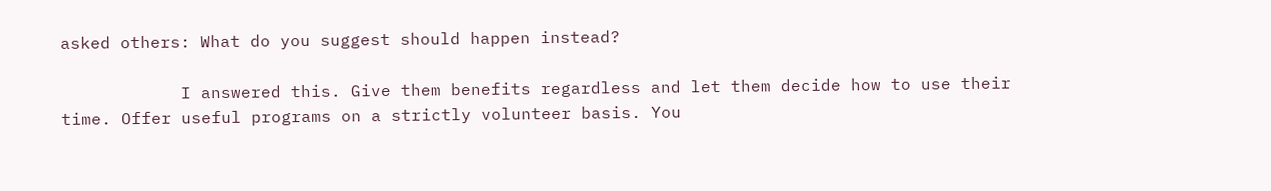asked others: What do you suggest should happen instead?

            I answered this. Give them benefits regardless and let them decide how to use their time. Offer useful programs on a strictly volunteer basis. You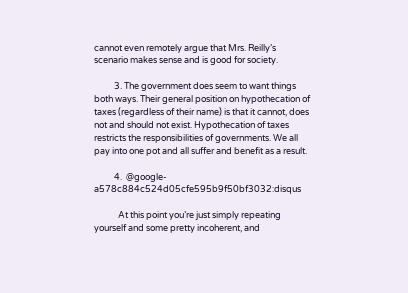cannot even remotely argue that Mrs. Reilly’s scenario makes sense and is good for society.

          3. The government does seem to want things both ways. Their general position on hypothecation of taxes (regardless of their name) is that it cannot, does not and should not exist. Hypothecation of taxes restricts the responsibilities of governments. We all pay into one pot and all suffer and benefit as a result.

          4.  @google-a578c884c524d05cfe595b9f50bf3032:disqus

            At this point you’re just simply repeating yourself and some pretty incoherent, and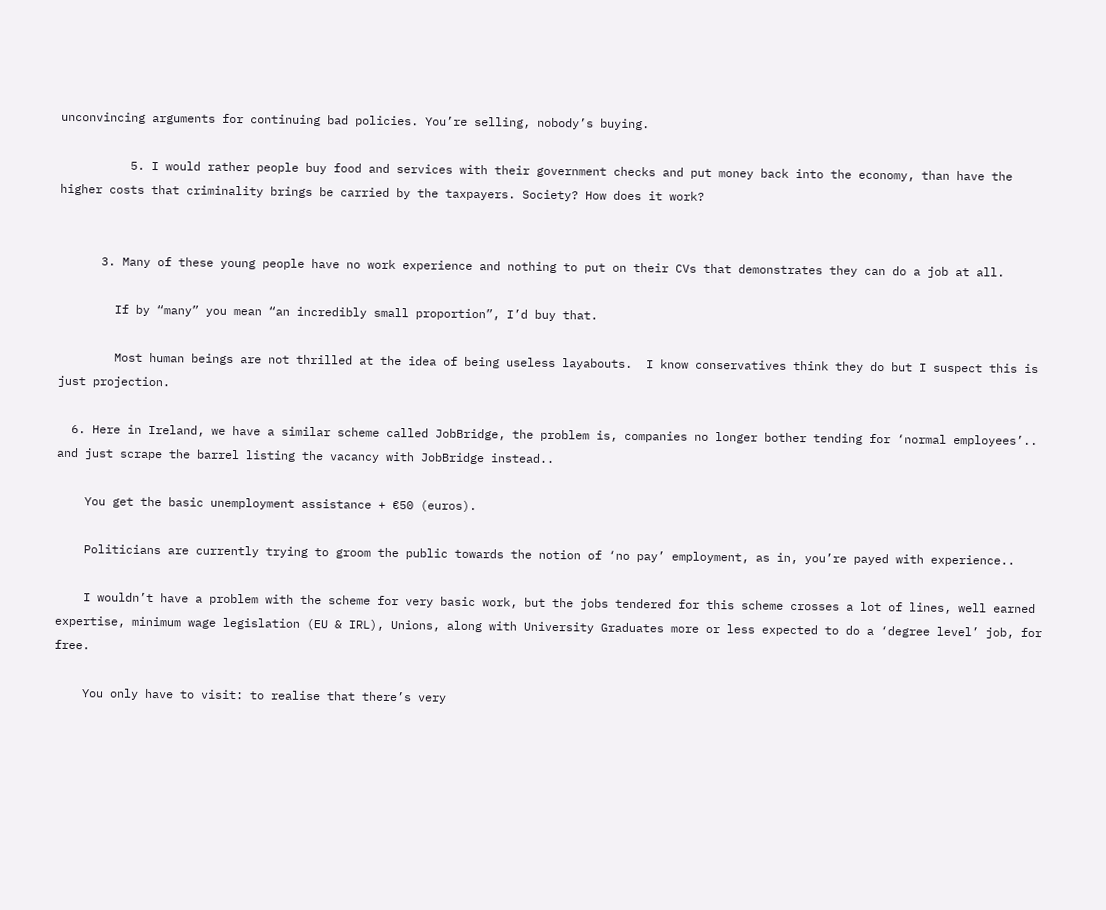unconvincing arguments for continuing bad policies. You’re selling, nobody’s buying.

          5. I would rather people buy food and services with their government checks and put money back into the economy, than have the higher costs that criminality brings be carried by the taxpayers. Society? How does it work?


      3. Many of these young people have no work experience and nothing to put on their CVs that demonstrates they can do a job at all.

        If by “many” you mean “an incredibly small proportion”, I’d buy that.

        Most human beings are not thrilled at the idea of being useless layabouts.  I know conservatives think they do but I suspect this is just projection.

  6. Here in Ireland, we have a similar scheme called JobBridge, the problem is, companies no longer bother tending for ‘normal employees’.. and just scrape the barrel listing the vacancy with JobBridge instead..

    You get the basic unemployment assistance + €50 (euros).

    Politicians are currently trying to groom the public towards the notion of ‘no pay’ employment, as in, you’re payed with experience..

    I wouldn’t have a problem with the scheme for very basic work, but the jobs tendered for this scheme crosses a lot of lines, well earned expertise, minimum wage legislation (EU & IRL), Unions, along with University Graduates more or less expected to do a ‘degree level’ job, for free.

    You only have to visit: to realise that there’s very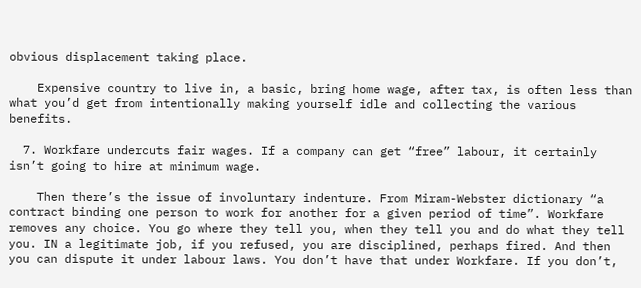obvious displacement taking place.

    Expensive country to live in, a basic, bring home wage, after tax, is often less than what you’d get from intentionally making yourself idle and collecting the various benefits.

  7. Workfare undercuts fair wages. If a company can get “free” labour, it certainly isn’t going to hire at minimum wage.

    Then there’s the issue of involuntary indenture. From Miram-Webster dictionary “a contract binding one person to work for another for a given period of time”. Workfare removes any choice. You go where they tell you, when they tell you and do what they tell you. IN a legitimate job, if you refused, you are disciplined, perhaps fired. And then you can dispute it under labour laws. You don’t have that under Workfare. If you don’t,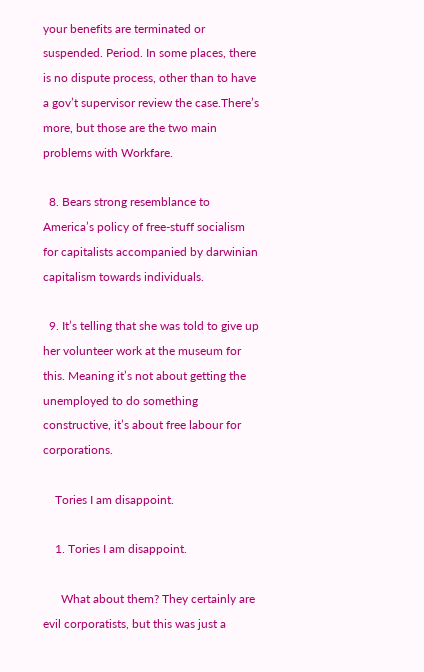your benefits are terminated or suspended. Period. In some places, there is no dispute process, other than to have a gov’t supervisor review the case.There’s more, but those are the two main problems with Workfare.

  8. Bears strong resemblance to America’s policy of free-stuff socialism for capitalists accompanied by darwinian capitalism towards individuals.

  9. It’s telling that she was told to give up her volunteer work at the museum for this. Meaning it’s not about getting the unemployed to do something constructive, it’s about free labour for corporations.

    Tories I am disappoint.

    1. Tories I am disappoint.

      What about them? They certainly are evil corporatists, but this was just a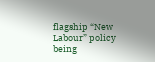flagship “New Labour” policy being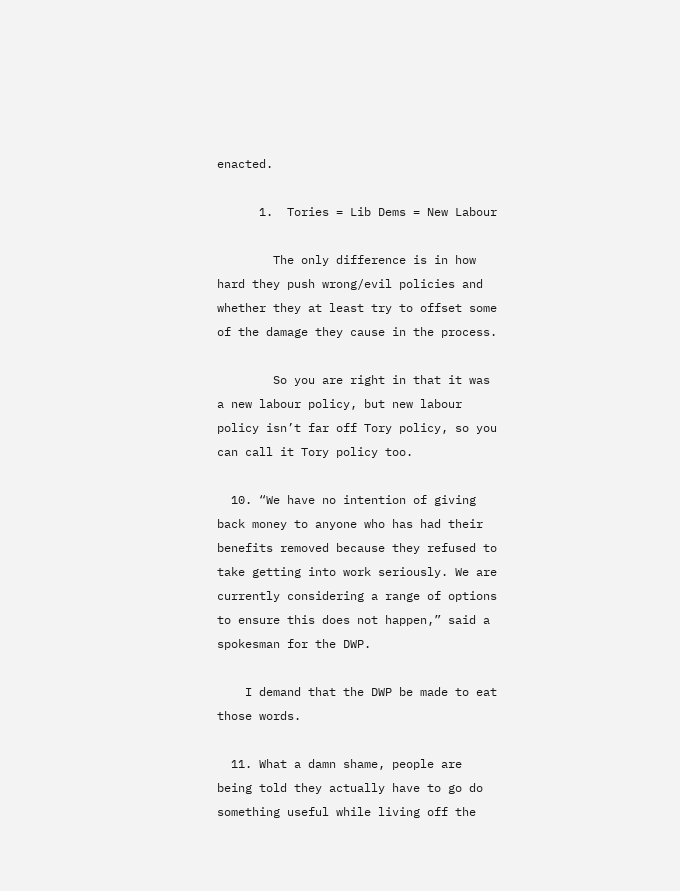enacted.

      1.  Tories = Lib Dems = New Labour

        The only difference is in how hard they push wrong/evil policies and whether they at least try to offset some of the damage they cause in the process.

        So you are right in that it was a new labour policy, but new labour policy isn’t far off Tory policy, so you can call it Tory policy too.

  10. “We have no intention of giving back money to anyone who has had their benefits removed because they refused to take getting into work seriously. We are currently considering a range of options to ensure this does not happen,” said a spokesman for the DWP.

    I demand that the DWP be made to eat those words.

  11. What a damn shame, people are being told they actually have to go do something useful while living off the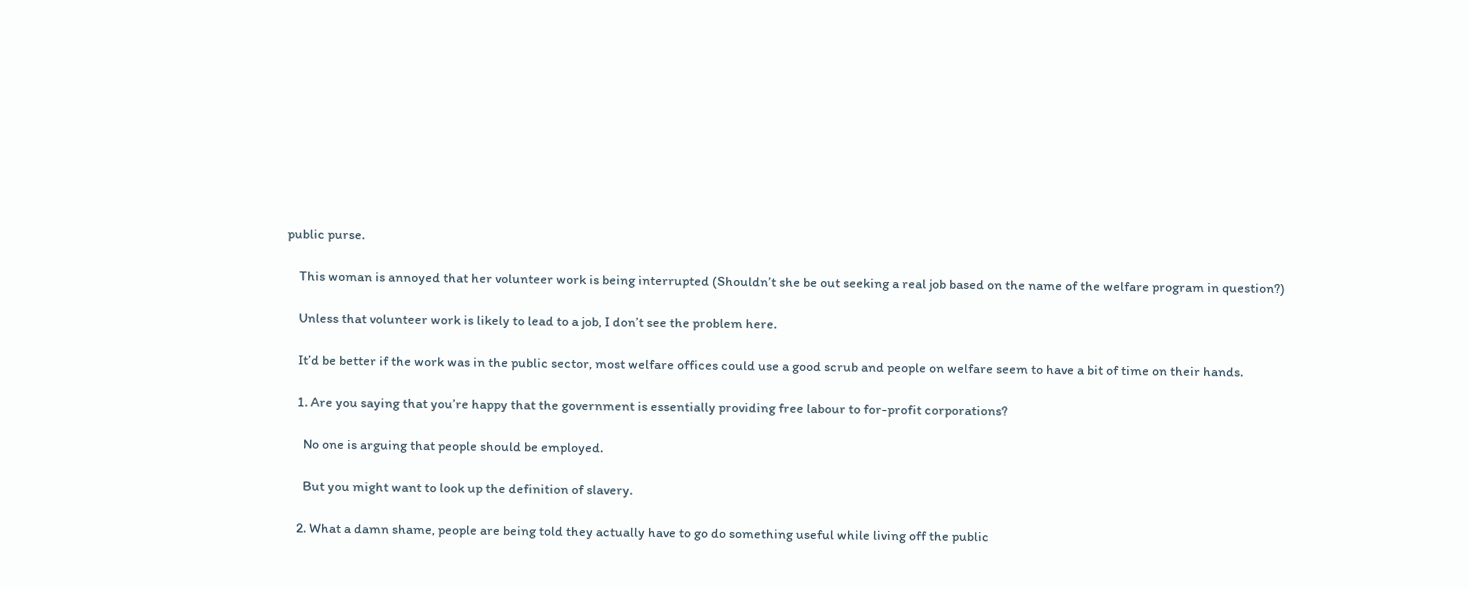public purse.

    This woman is annoyed that her volunteer work is being interrupted (Shouldn’t she be out seeking a real job based on the name of the welfare program in question?)

    Unless that volunteer work is likely to lead to a job, I don’t see the problem here.

    It’d be better if the work was in the public sector, most welfare offices could use a good scrub and people on welfare seem to have a bit of time on their hands.

    1. Are you saying that you’re happy that the government is essentially providing free labour to for-profit corporations?

      No one is arguing that people should be employed.

      But you might want to look up the definition of slavery.

    2. What a damn shame, people are being told they actually have to go do something useful while living off the public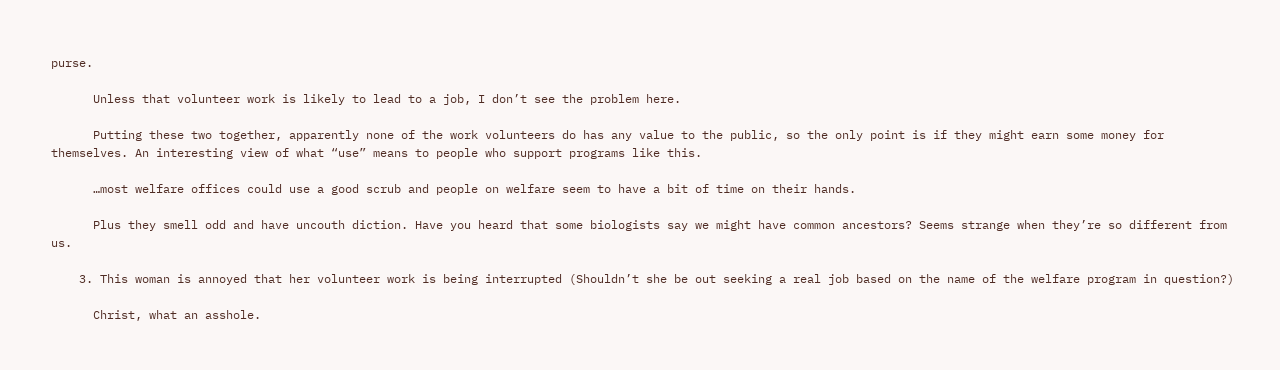purse.

      Unless that volunteer work is likely to lead to a job, I don’t see the problem here.

      Putting these two together, apparently none of the work volunteers do has any value to the public, so the only point is if they might earn some money for themselves. An interesting view of what “use” means to people who support programs like this.

      …most welfare offices could use a good scrub and people on welfare seem to have a bit of time on their hands.

      Plus they smell odd and have uncouth diction. Have you heard that some biologists say we might have common ancestors? Seems strange when they’re so different from us.

    3. This woman is annoyed that her volunteer work is being interrupted (Shouldn’t she be out seeking a real job based on the name of the welfare program in question?)

      Christ, what an asshole.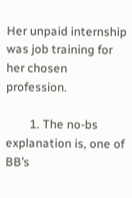Her unpaid internship was job training for her chosen profession.

        1. The no-bs explanation is, one of BB’s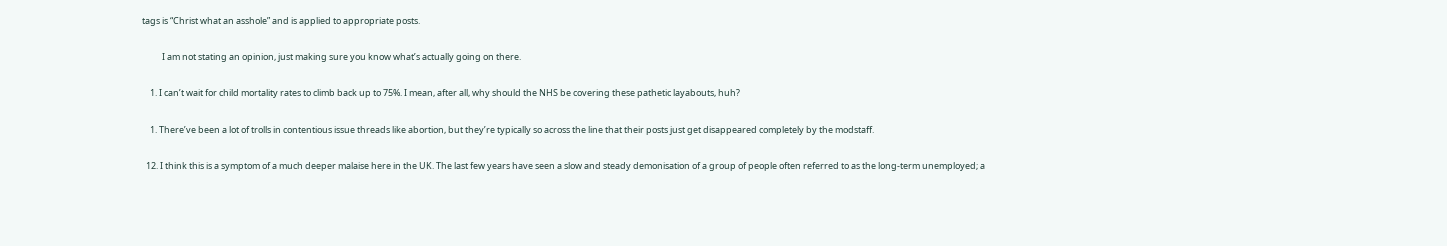tags is “Christ what an asshole” and is applied to appropriate posts.

          I am not stating an opinion, just making sure you know what’s actually going on there.

    1. I can’t wait for child mortality rates to climb back up to 75%. I mean, after all, why should the NHS be covering these pathetic layabouts, huh?

    1. There’ve been a lot of trolls in contentious issue threads like abortion, but they’re typically so across the line that their posts just get disappeared completely by the modstaff.

  12. I think this is a symptom of a much deeper malaise here in the UK. The last few years have seen a slow and steady demonisation of a group of people often referred to as the long-term unemployed; a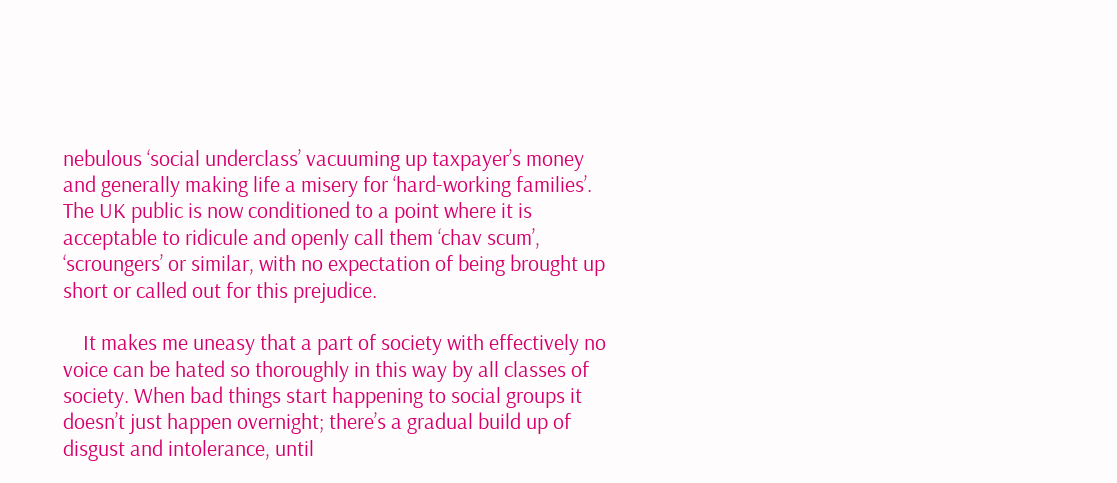nebulous ‘social underclass’ vacuuming up taxpayer’s money and generally making life a misery for ‘hard-working families’. The UK public is now conditioned to a point where it is acceptable to ridicule and openly call them ‘chav scum’, ‘scroungers’ or similar, with no expectation of being brought up short or called out for this prejudice.

    It makes me uneasy that a part of society with effectively no voice can be hated so thoroughly in this way by all classes of society. When bad things start happening to social groups it doesn’t just happen overnight; there’s a gradual build up of disgust and intolerance, until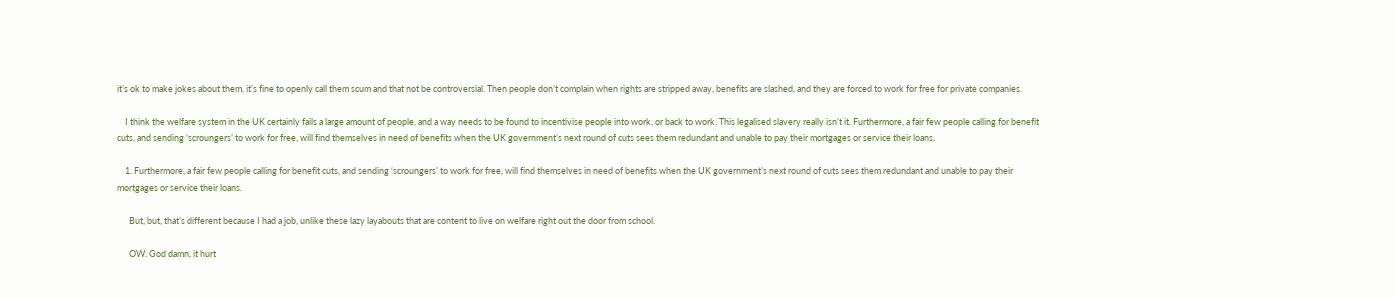it’s ok to make jokes about them, it’s fine to openly call them scum and that not be controversial. Then people don’t complain when rights are stripped away, benefits are slashed, and they are forced to work for free for private companies.

    I think the welfare system in the UK certainly fails a large amount of people, and a way needs to be found to incentivise people into work, or back to work. This legalised slavery really isn’t it. Furthermore, a fair few people calling for benefit cuts, and sending ‘scroungers’ to work for free, will find themselves in need of benefits when the UK government’s next round of cuts sees them redundant and unable to pay their mortgages or service their loans.

    1. Furthermore, a fair few people calling for benefit cuts, and sending ‘scroungers’ to work for free, will find themselves in need of benefits when the UK government’s next round of cuts sees them redundant and unable to pay their mortgages or service their loans.

      But, but, that’s different because I had a job, unlike these lazy layabouts that are content to live on welfare right out the door from school.

      OW. God damn, it hurt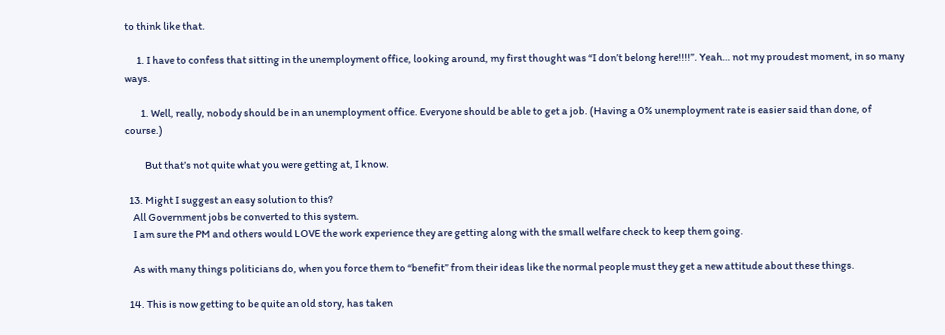to think like that.

      1. I have to confess that sitting in the unemployment office, looking around, my first thought was “I don’t belong here!!!!”. Yeah… not my proudest moment, in so many ways.

        1. Well, really, nobody should be in an unemployment office. Everyone should be able to get a job. (Having a 0% unemployment rate is easier said than done, of course.)

          But that’s not quite what you were getting at, I know.

  13. Might I suggest an easy solution to this?
    All Government jobs be converted to this system.
    I am sure the PM and others would LOVE the work experience they are getting along with the small welfare check to keep them going.

    As with many things politicians do, when you force them to “benefit” from their ideas like the normal people must they get a new attitude about these things.

  14. This is now getting to be quite an old story, has taken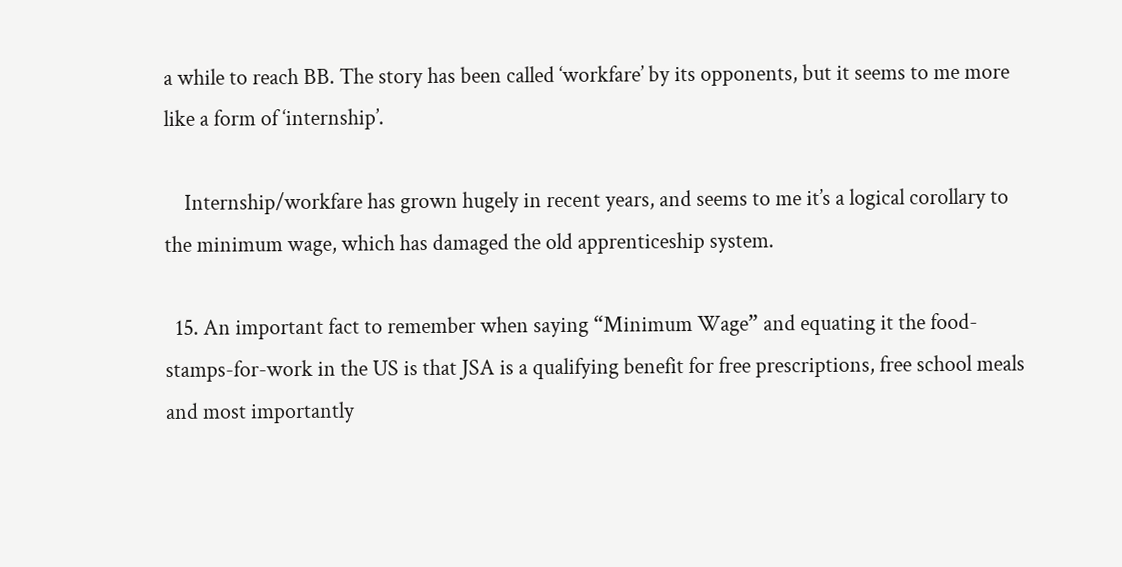a while to reach BB. The story has been called ‘workfare’ by its opponents, but it seems to me more like a form of ‘internship’.

    Internship/workfare has grown hugely in recent years, and seems to me it’s a logical corollary to the minimum wage, which has damaged the old apprenticeship system.

  15. An important fact to remember when saying “Minimum Wage” and equating it the food-stamps-for-work in the US is that JSA is a qualifying benefit for free prescriptions, free school meals and most importantly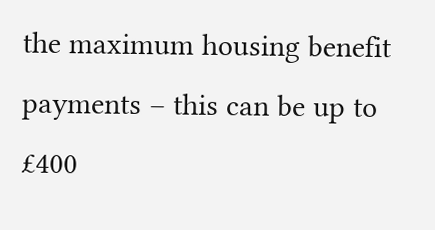the maximum housing benefit payments – this can be up to £400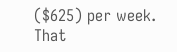($625) per week. That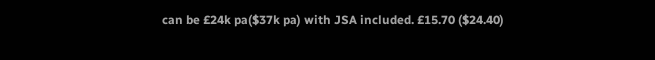can be £24k pa($37k pa) with JSA included. £15.70 ($24.40)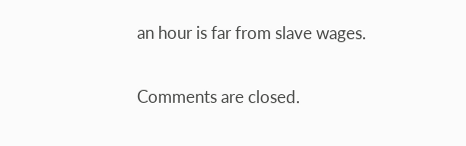an hour is far from slave wages.

Comments are closed.